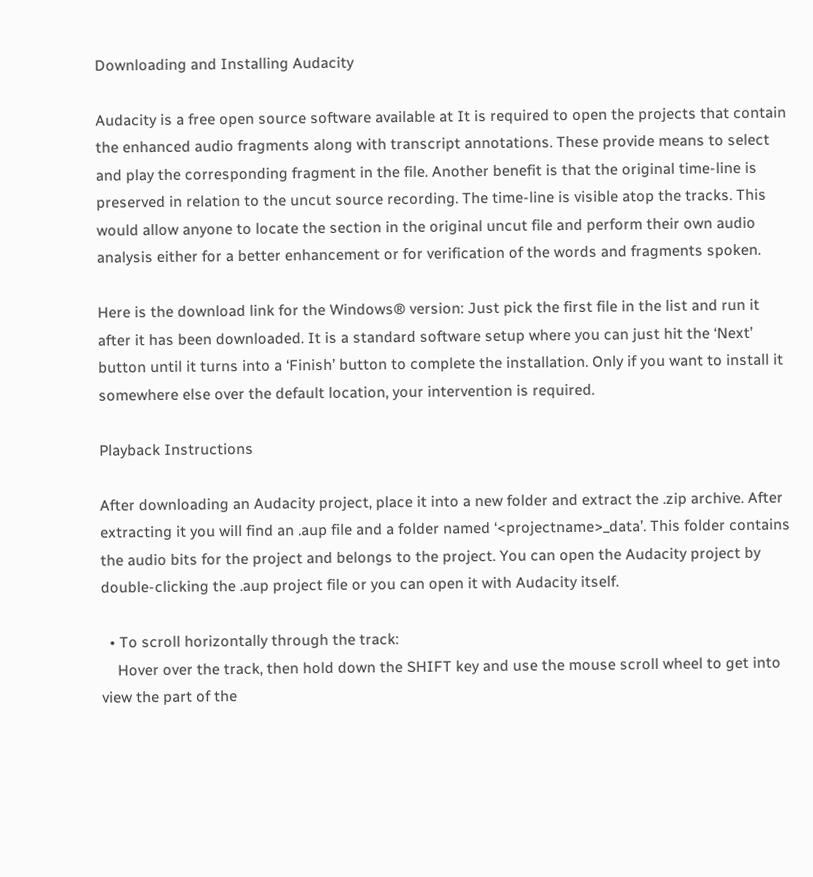Downloading and Installing Audacity

Audacity is a free open source software available at It is required to open the projects that contain the enhanced audio fragments along with transcript annotations. These provide means to select and play the corresponding fragment in the file. Another benefit is that the original time-line is preserved in relation to the uncut source recording. The time-line is visible atop the tracks. This would allow anyone to locate the section in the original uncut file and perform their own audio analysis either for a better enhancement or for verification of the words and fragments spoken.

Here is the download link for the Windows® version: Just pick the first file in the list and run it after it has been downloaded. It is a standard software setup where you can just hit the ‘Next’ button until it turns into a ‘Finish’ button to complete the installation. Only if you want to install it somewhere else over the default location, your intervention is required.

Playback Instructions

After downloading an Audacity project, place it into a new folder and extract the .zip archive. After extracting it you will find an .aup file and a folder named ‘<projectname>_data’. This folder contains the audio bits for the project and belongs to the project. You can open the Audacity project by double-clicking the .aup project file or you can open it with Audacity itself.

  • To scroll horizontally through the track:
    Hover over the track, then hold down the SHIFT key and use the mouse scroll wheel to get into view the part of the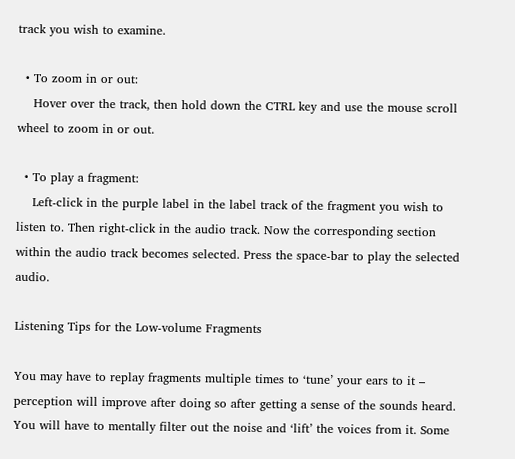track you wish to examine.

  • To zoom in or out:
    Hover over the track, then hold down the CTRL key and use the mouse scroll wheel to zoom in or out.

  • To play a fragment:
    Left-click in the purple label in the label track of the fragment you wish to listen to. Then right-click in the audio track. Now the corresponding section within the audio track becomes selected. Press the space-bar to play the selected audio.

Listening Tips for the Low-volume Fragments

You may have to replay fragments multiple times to ‘tune’ your ears to it – perception will improve after doing so after getting a sense of the sounds heard. You will have to mentally filter out the noise and ‘lift’ the voices from it. Some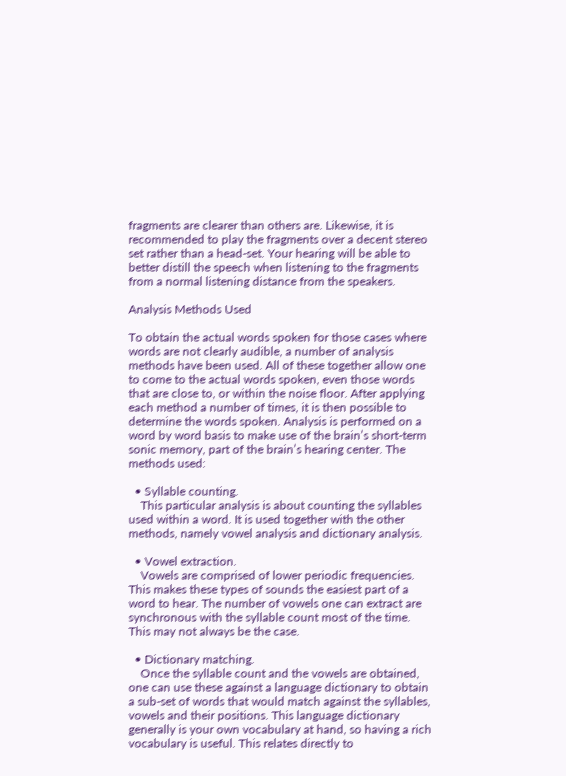fragments are clearer than others are. Likewise, it is recommended to play the fragments over a decent stereo set rather than a head-set. Your hearing will be able to better distill the speech when listening to the fragments from a normal listening distance from the speakers.

Analysis Methods Used

To obtain the actual words spoken for those cases where words are not clearly audible, a number of analysis methods have been used. All of these together allow one to come to the actual words spoken, even those words that are close to, or within the noise floor. After applying each method a number of times, it is then possible to determine the words spoken. Analysis is performed on a word by word basis to make use of the brain’s short-term sonic memory, part of the brain’s hearing center. The methods used:

  • Syllable counting.
    This particular analysis is about counting the syllables used within a word. It is used together with the other methods, namely vowel analysis and dictionary analysis.

  • Vowel extraction.
    Vowels are comprised of lower periodic frequencies. This makes these types of sounds the easiest part of a word to hear. The number of vowels one can extract are synchronous with the syllable count most of the time. This may not always be the case.

  • Dictionary matching.
    Once the syllable count and the vowels are obtained, one can use these against a language dictionary to obtain a sub-set of words that would match against the syllables, vowels and their positions. This language dictionary generally is your own vocabulary at hand, so having a rich vocabulary is useful. This relates directly to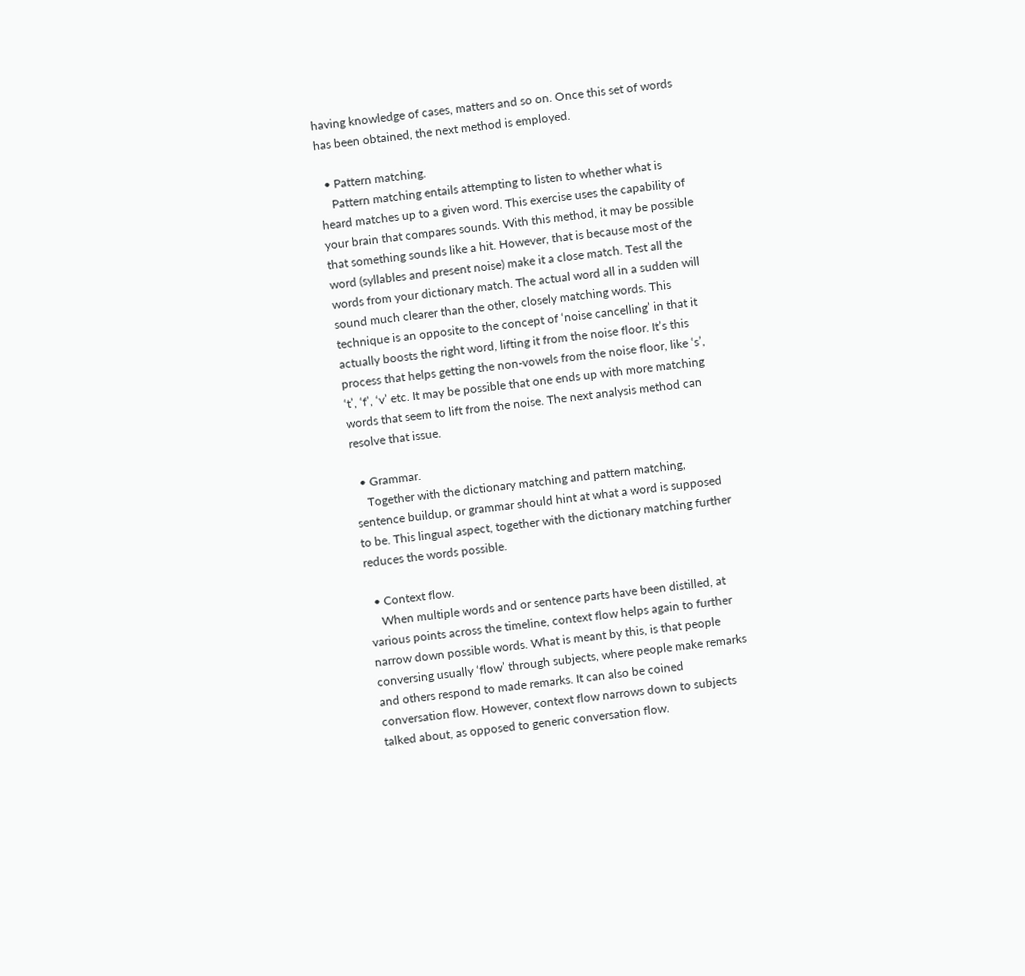having knowledge of cases, matters and so on. Once this set of words has been obtained, the next method is employed.

  • Pattern matching.
    Pattern matching entails attempting to listen to whether what is heard matches up to a given word. This exercise uses the capability of your brain that compares sounds. With this method, it may be possible that something sounds like a hit. However, that is because most of the word (syllables and present noise) make it a close match. Test all the words from your dictionary match. The actual word all in a sudden will sound much clearer than the other, closely matching words. This technique is an opposite to the concept of ‘noise cancelling’ in that it actually boosts the right word, lifting it from the noise floor. It’s this process that helps getting the non-vowels from the noise floor, like ‘s’, ‘t’, ‘f’, ‘v’ etc. It may be possible that one ends up with more matching words that seem to lift from the noise. The next analysis method can resolve that issue.

  • Grammar.
    Together with the dictionary matching and pattern matching, sentence buildup, or grammar should hint at what a word is supposed to be. This lingual aspect, together with the dictionary matching further reduces the words possible.

  • Context flow.
    When multiple words and or sentence parts have been distilled, at various points across the timeline, context flow helps again to further narrow down possible words. What is meant by this, is that people conversing usually ‘flow’ through subjects, where people make remarks and others respond to made remarks. It can also be coined conversation flow. However, context flow narrows down to subjects talked about, as opposed to generic conversation flow.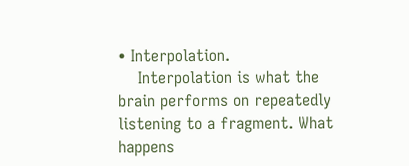• Interpolation.
    Interpolation is what the brain performs on repeatedly listening to a fragment. What happens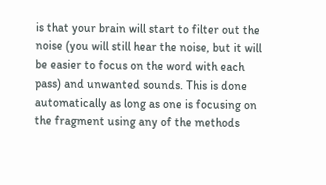is that your brain will start to filter out the noise (you will still hear the noise, but it will be easier to focus on the word with each pass) and unwanted sounds. This is done automatically as long as one is focusing on the fragment using any of the methods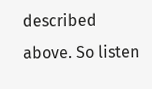described above. So listen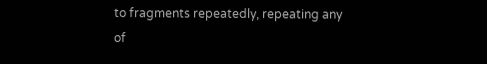to fragments repeatedly, repeating any of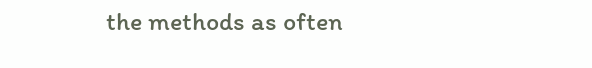the methods as often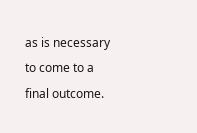as is necessary to come to a final outcome.